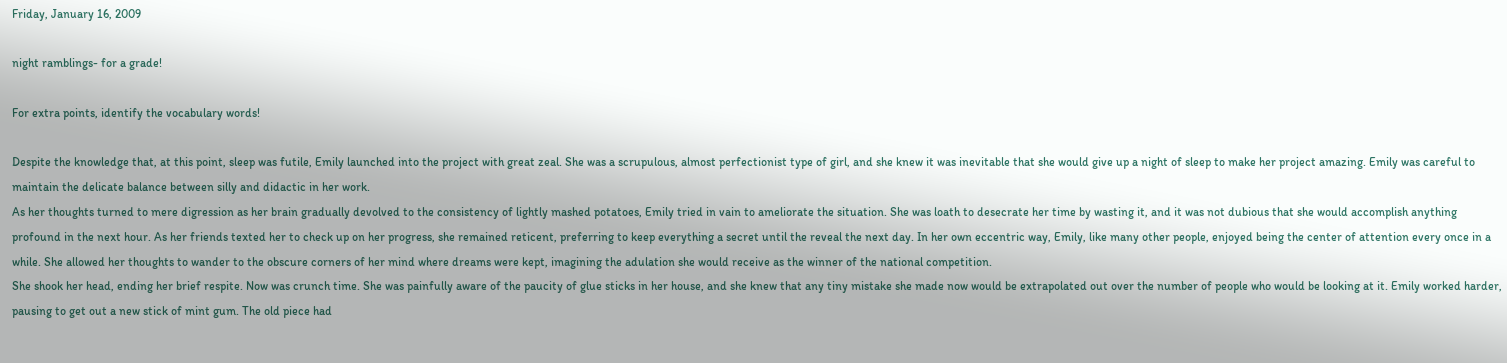Friday, January 16, 2009

night ramblings- for a grade!

For extra points, identify the vocabulary words!

Despite the knowledge that, at this point, sleep was futile, Emily launched into the project with great zeal. She was a scrupulous, almost perfectionist type of girl, and she knew it was inevitable that she would give up a night of sleep to make her project amazing. Emily was careful to maintain the delicate balance between silly and didactic in her work.
As her thoughts turned to mere digression as her brain gradually devolved to the consistency of lightly mashed potatoes, Emily tried in vain to ameliorate the situation. She was loath to desecrate her time by wasting it, and it was not dubious that she would accomplish anything profound in the next hour. As her friends texted her to check up on her progress, she remained reticent, preferring to keep everything a secret until the reveal the next day. In her own eccentric way, Emily, like many other people, enjoyed being the center of attention every once in a while. She allowed her thoughts to wander to the obscure corners of her mind where dreams were kept, imagining the adulation she would receive as the winner of the national competition.
She shook her head, ending her brief respite. Now was crunch time. She was painfully aware of the paucity of glue sticks in her house, and she knew that any tiny mistake she made now would be extrapolated out over the number of people who would be looking at it. Emily worked harder, pausing to get out a new stick of mint gum. The old piece had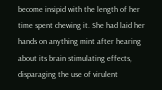become insipid with the length of her time spent chewing it. She had laid her hands on anything mint after hearing about its brain stimulating effects, disparaging the use of virulent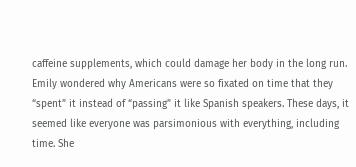caffeine supplements, which could damage her body in the long run.
Emily wondered why Americans were so fixated on time that they “spent” it instead of “passing” it like Spanish speakers. These days, it seemed like everyone was parsimonious with everything, including time. She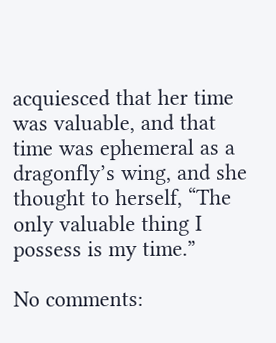acquiesced that her time was valuable, and that time was ephemeral as a dragonfly’s wing, and she thought to herself, “The only valuable thing I possess is my time.”

No comments: